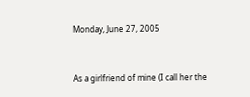Monday, June 27, 2005


As a girlfriend of mine (I call her the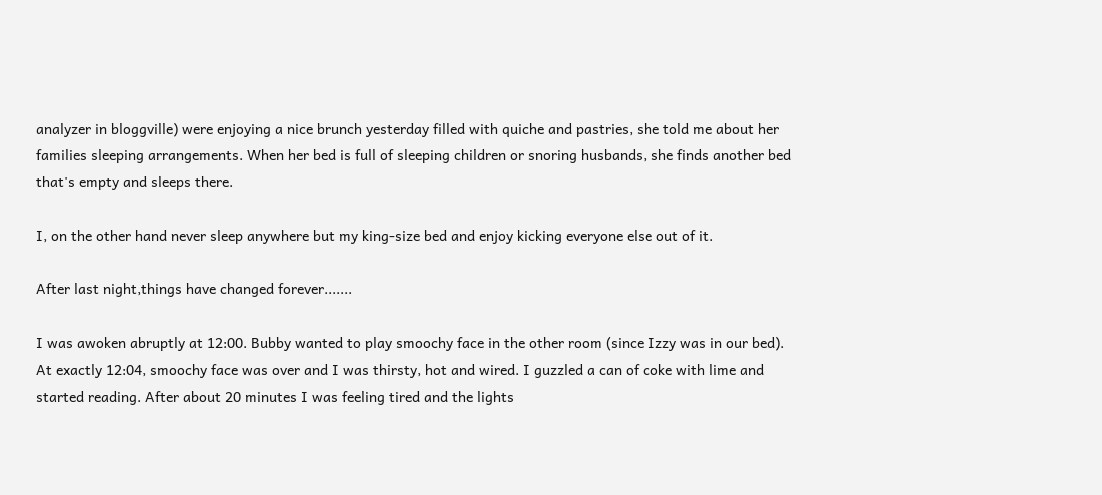analyzer in bloggville) were enjoying a nice brunch yesterday filled with quiche and pastries, she told me about her families sleeping arrangements. When her bed is full of sleeping children or snoring husbands, she finds another bed that's empty and sleeps there.

I, on the other hand never sleep anywhere but my king-size bed and enjoy kicking everyone else out of it.

After last night,things have changed forever.......

I was awoken abruptly at 12:00. Bubby wanted to play smoochy face in the other room (since Izzy was in our bed). At exactly 12:04, smoochy face was over and I was thirsty, hot and wired. I guzzled a can of coke with lime and started reading. After about 20 minutes I was feeling tired and the lights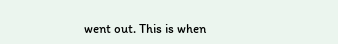went out. This is when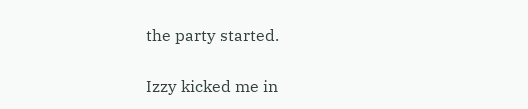the party started.

Izzy kicked me in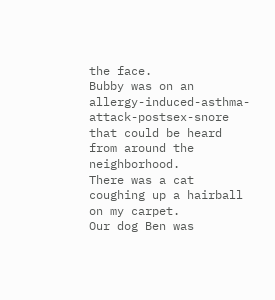the face.
Bubby was on an allergy-induced-asthma-attack-postsex-snore that could be heard from around the neighborhood.
There was a cat coughing up a hairball on my carpet.
Our dog Ben was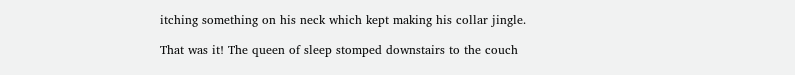itching something on his neck which kept making his collar jingle.

That was it! The queen of sleep stomped downstairs to the couch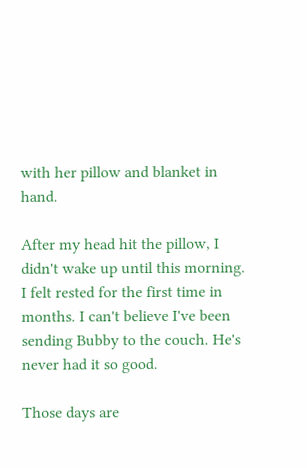with her pillow and blanket in hand.

After my head hit the pillow, I didn't wake up until this morning. I felt rested for the first time in months. I can't believe I've been sending Bubby to the couch. He's never had it so good.

Those days are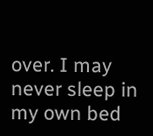over. I may never sleep in my own bed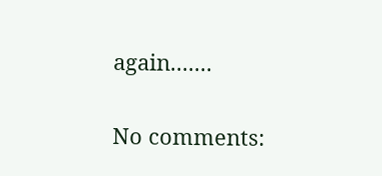again.......

No comments: